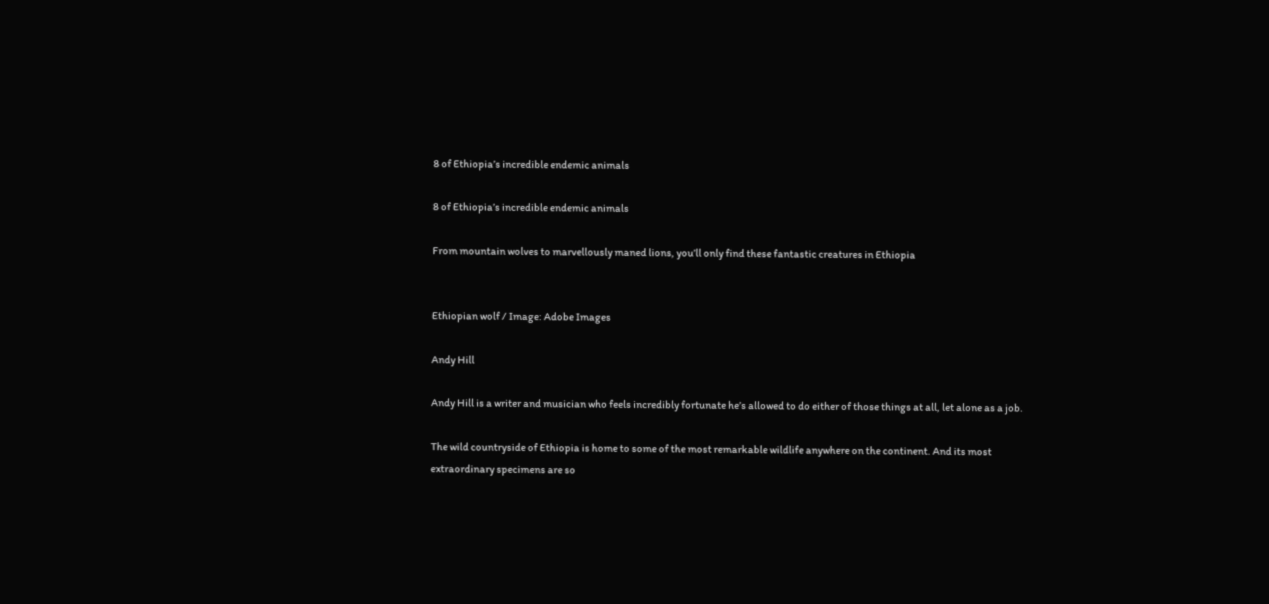8 of Ethiopia’s incredible endemic animals

8 of Ethiopia’s incredible endemic animals

From mountain wolves to marvellously maned lions, you’ll only find these fantastic creatures in Ethiopia


Ethiopian wolf / Image: Adobe Images

Andy Hill

Andy Hill is a writer and musician who feels incredibly fortunate he’s allowed to do either of those things at all, let alone as a job.

The wild countryside of Ethiopia is home to some of the most remarkable wildlife anywhere on the continent. And its most extraordinary specimens are so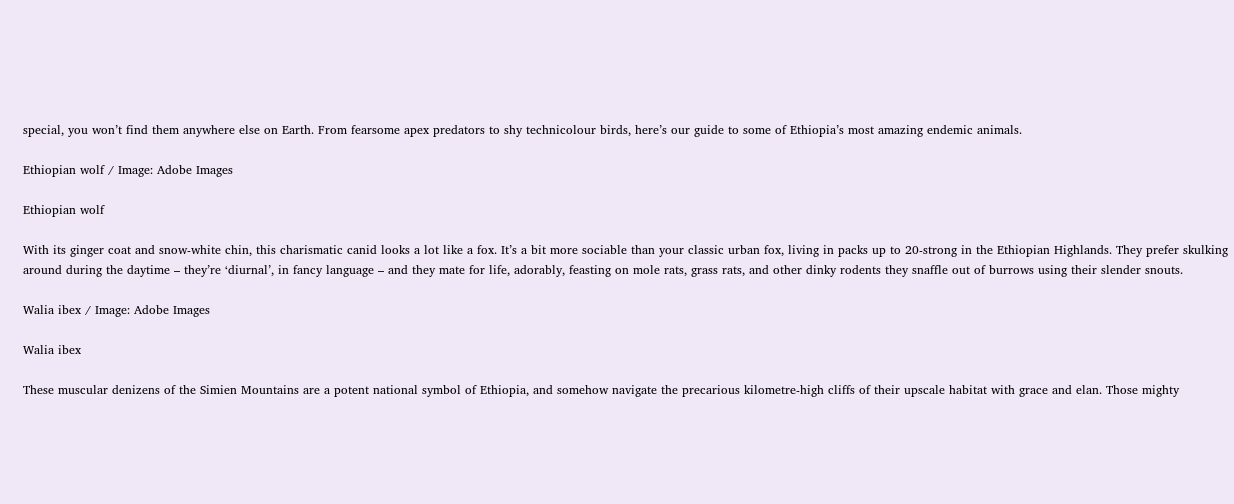special, you won’t find them anywhere else on Earth. From fearsome apex predators to shy technicolour birds, here’s our guide to some of Ethiopia’s most amazing endemic animals.

Ethiopian wolf / Image: Adobe Images

Ethiopian wolf

With its ginger coat and snow-white chin, this charismatic canid looks a lot like a fox. It’s a bit more sociable than your classic urban fox, living in packs up to 20-strong in the Ethiopian Highlands. They prefer skulking around during the daytime – they’re ‘diurnal’, in fancy language – and they mate for life, adorably, feasting on mole rats, grass rats, and other dinky rodents they snaffle out of burrows using their slender snouts.

Walia ibex / Image: Adobe Images

Walia ibex

These muscular denizens of the Simien Mountains are a potent national symbol of Ethiopia, and somehow navigate the precarious kilometre-high cliffs of their upscale habitat with grace and elan. Those mighty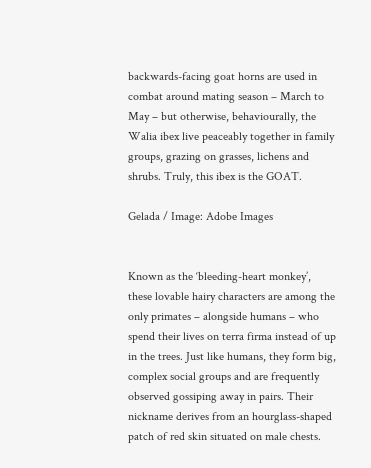backwards-facing goat horns are used in combat around mating season – March to May – but otherwise, behaviourally, the Walia ibex live peaceably together in family groups, grazing on grasses, lichens and shrubs. Truly, this ibex is the GOAT.

Gelada / Image: Adobe Images


Known as the ‘bleeding-heart monkey’, these lovable hairy characters are among the only primates – alongside humans – who spend their lives on terra firma instead of up in the trees. Just like humans, they form big, complex social groups and are frequently observed gossiping away in pairs. Their nickname derives from an hourglass-shaped patch of red skin situated on male chests.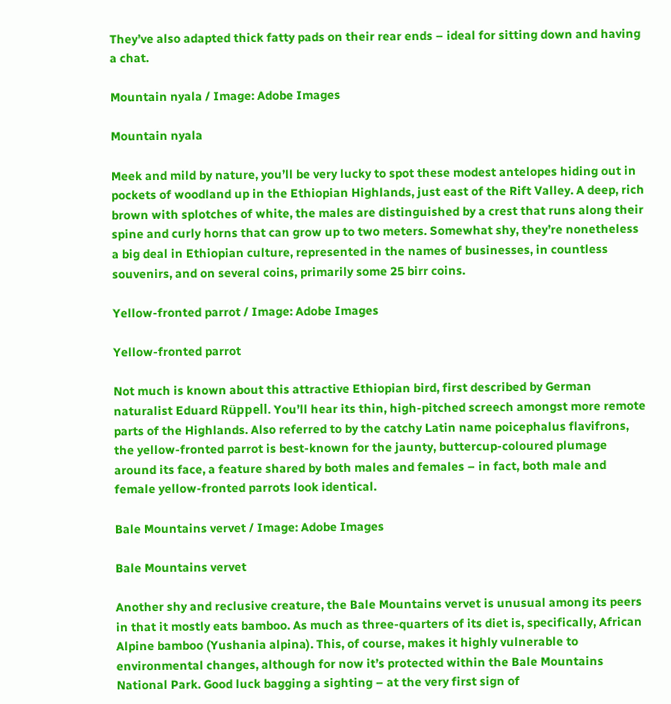They’ve also adapted thick fatty pads on their rear ends – ideal for sitting down and having a chat.

Mountain nyala / Image: Adobe Images

Mountain nyala

Meek and mild by nature, you’ll be very lucky to spot these modest antelopes hiding out in pockets of woodland up in the Ethiopian Highlands, just east of the Rift Valley. A deep, rich brown with splotches of white, the males are distinguished by a crest that runs along their spine and curly horns that can grow up to two meters. Somewhat shy, they’re nonetheless a big deal in Ethiopian culture, represented in the names of businesses, in countless souvenirs, and on several coins, primarily some 25 birr coins.

Yellow-fronted parrot / Image: Adobe Images

Yellow-fronted parrot

Not much is known about this attractive Ethiopian bird, first described by German naturalist Eduard Rüppell. You’ll hear its thin, high-pitched screech amongst more remote parts of the Highlands. Also referred to by the catchy Latin name poicephalus flavifrons, the yellow-fronted parrot is best-known for the jaunty, buttercup-coloured plumage around its face, a feature shared by both males and females – in fact, both male and female yellow-fronted parrots look identical.

Bale Mountains vervet / Image: Adobe Images

Bale Mountains vervet

Another shy and reclusive creature, the Bale Mountains vervet is unusual among its peers in that it mostly eats bamboo. As much as three-quarters of its diet is, specifically, African Alpine bamboo (Yushania alpina). This, of course, makes it highly vulnerable to environmental changes, although for now it’s protected within the Bale Mountains National Park. Good luck bagging a sighting – at the very first sign of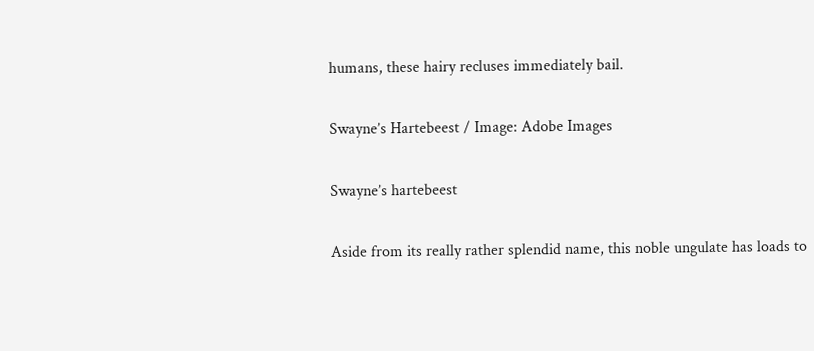humans, these hairy recluses immediately bail.

Swayne’s Hartebeest / Image: Adobe Images

Swayne’s hartebeest

Aside from its really rather splendid name, this noble ungulate has loads to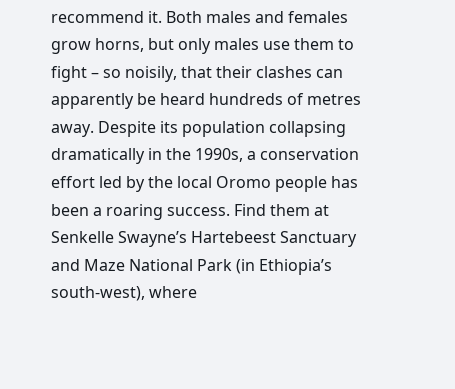recommend it. Both males and females grow horns, but only males use them to fight – so noisily, that their clashes can apparently be heard hundreds of metres away. Despite its population collapsing dramatically in the 1990s, a conservation effort led by the local Oromo people has been a roaring success. Find them at Senkelle Swayne’s Hartebeest Sanctuary and Maze National Park (in Ethiopia’s south-west), where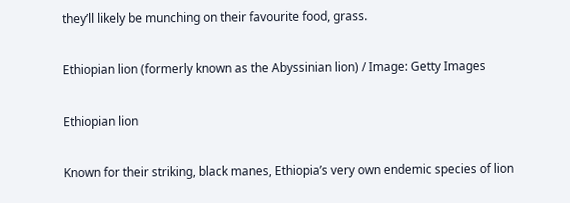they’ll likely be munching on their favourite food, grass.

Ethiopian lion (formerly known as the Abyssinian lion) / Image: Getty Images

Ethiopian lion

Known for their striking, black manes, Ethiopia’s very own endemic species of lion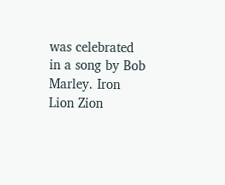was celebrated in a song by Bob Marley. Iron Lion Zion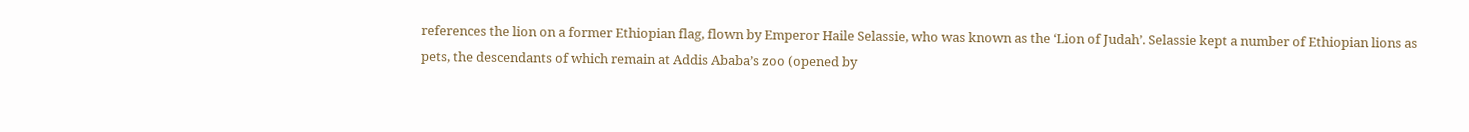references the lion on a former Ethiopian flag, flown by Emperor Haile Selassie, who was known as the ‘Lion of Judah’. Selassie kept a number of Ethiopian lions as pets, the descendants of which remain at Addis Ababa’s zoo (opened by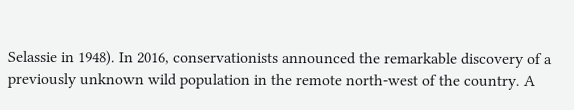Selassie in 1948). In 2016, conservationists announced the remarkable discovery of a previously unknown wild population in the remote north-west of the country. A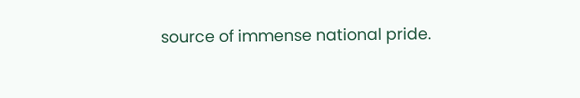source of immense national pride.